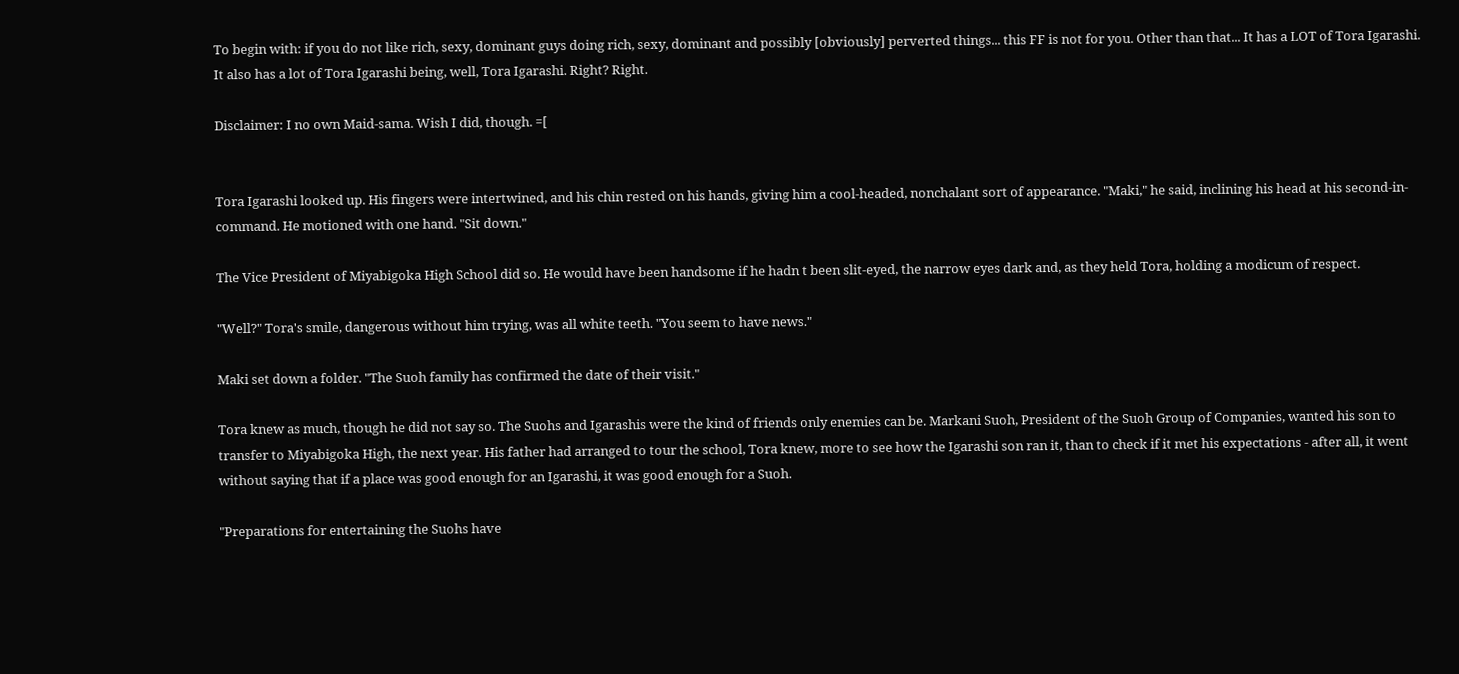To begin with: if you do not like rich, sexy, dominant guys doing rich, sexy, dominant and possibly [obviously] perverted things... this FF is not for you. Other than that... It has a LOT of Tora Igarashi. It also has a lot of Tora Igarashi being, well, Tora Igarashi. Right? Right.

Disclaimer: I no own Maid-sama. Wish I did, though. =[


Tora Igarashi looked up. His fingers were intertwined, and his chin rested on his hands, giving him a cool-headed, nonchalant sort of appearance. "Maki," he said, inclining his head at his second-in-command. He motioned with one hand. "Sit down."

The Vice President of Miyabigoka High School did so. He would have been handsome if he hadn t been slit-eyed, the narrow eyes dark and, as they held Tora, holding a modicum of respect.

"Well?" Tora's smile, dangerous without him trying, was all white teeth. "You seem to have news."

Maki set down a folder. "The Suoh family has confirmed the date of their visit."

Tora knew as much, though he did not say so. The Suohs and Igarashis were the kind of friends only enemies can be. Markani Suoh, President of the Suoh Group of Companies, wanted his son to transfer to Miyabigoka High, the next year. His father had arranged to tour the school, Tora knew, more to see how the Igarashi son ran it, than to check if it met his expectations - after all, it went without saying that if a place was good enough for an Igarashi, it was good enough for a Suoh.

"Preparations for entertaining the Suohs have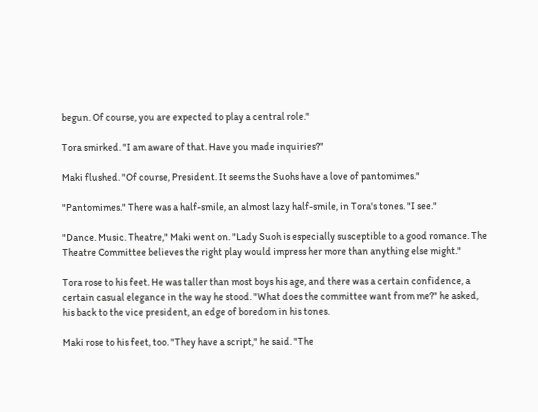begun. Of course, you are expected to play a central role."

Tora smirked. "I am aware of that. Have you made inquiries?"

Maki flushed. "Of course, President. It seems the Suohs have a love of pantomimes."

"Pantomimes." There was a half-smile, an almost lazy half-smile, in Tora's tones. "I see."

"Dance. Music. Theatre," Maki went on. "Lady Suoh is especially susceptible to a good romance. The Theatre Committee believes the right play would impress her more than anything else might."

Tora rose to his feet. He was taller than most boys his age, and there was a certain confidence, a certain casual elegance in the way he stood. "What does the committee want from me?" he asked, his back to the vice president, an edge of boredom in his tones.

Maki rose to his feet, too. "They have a script," he said. "The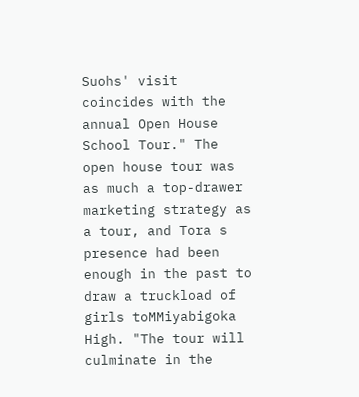Suohs' visit coincides with the annual Open House School Tour." The open house tour was as much a top-drawer marketing strategy as a tour, and Tora s presence had been enough in the past to draw a truckload of girls toMMiyabigoka High. "The tour will culminate in the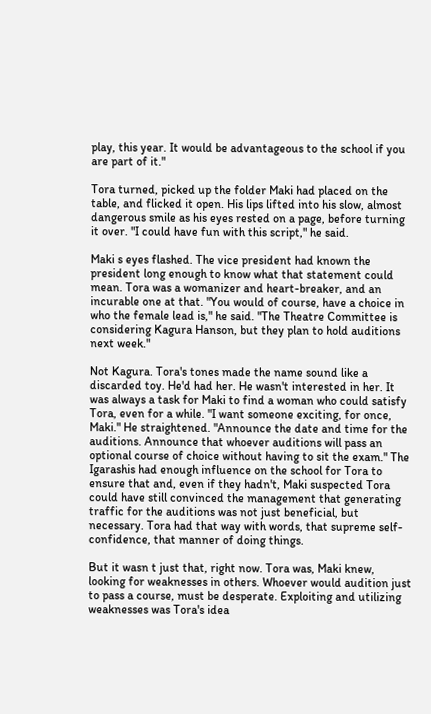play, this year. It would be advantageous to the school if you are part of it."

Tora turned, picked up the folder Maki had placed on the table, and flicked it open. His lips lifted into his slow, almost dangerous smile as his eyes rested on a page, before turning it over. "I could have fun with this script," he said.

Maki s eyes flashed. The vice president had known the president long enough to know what that statement could mean. Tora was a womanizer and heart-breaker, and an incurable one at that. "You would of course, have a choice in who the female lead is," he said. "The Theatre Committee is considering Kagura Hanson, but they plan to hold auditions next week."

Not Kagura. Tora's tones made the name sound like a discarded toy. He'd had her. He wasn't interested in her. It was always a task for Maki to find a woman who could satisfy Tora, even for a while. "I want someone exciting, for once, Maki." He straightened. "Announce the date and time for the auditions. Announce that whoever auditions will pass an optional course of choice without having to sit the exam." The Igarashis had enough influence on the school for Tora to ensure that and, even if they hadn't, Maki suspected Tora could have still convinced the management that generating traffic for the auditions was not just beneficial, but necessary. Tora had that way with words, that supreme self-confidence, that manner of doing things.

But it wasn t just that, right now. Tora was, Maki knew, looking for weaknesses in others. Whoever would audition just to pass a course, must be desperate. Exploiting and utilizing weaknesses was Tora's idea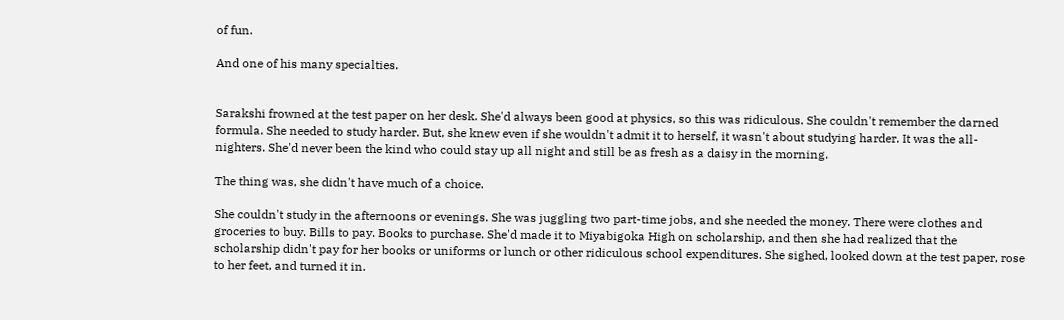of fun.

And one of his many specialties.


Sarakshi frowned at the test paper on her desk. She'd always been good at physics, so this was ridiculous. She couldn't remember the darned formula. She needed to study harder. But, she knew even if she wouldn't admit it to herself, it wasn't about studying harder. It was the all-nighters. She'd never been the kind who could stay up all night and still be as fresh as a daisy in the morning.

The thing was, she didn't have much of a choice.

She couldn't study in the afternoons or evenings. She was juggling two part-time jobs, and she needed the money. There were clothes and groceries to buy. Bills to pay. Books to purchase. She'd made it to Miyabigoka High on scholarship, and then she had realized that the scholarship didn't pay for her books or uniforms or lunch or other ridiculous school expenditures. She sighed, looked down at the test paper, rose to her feet, and turned it in.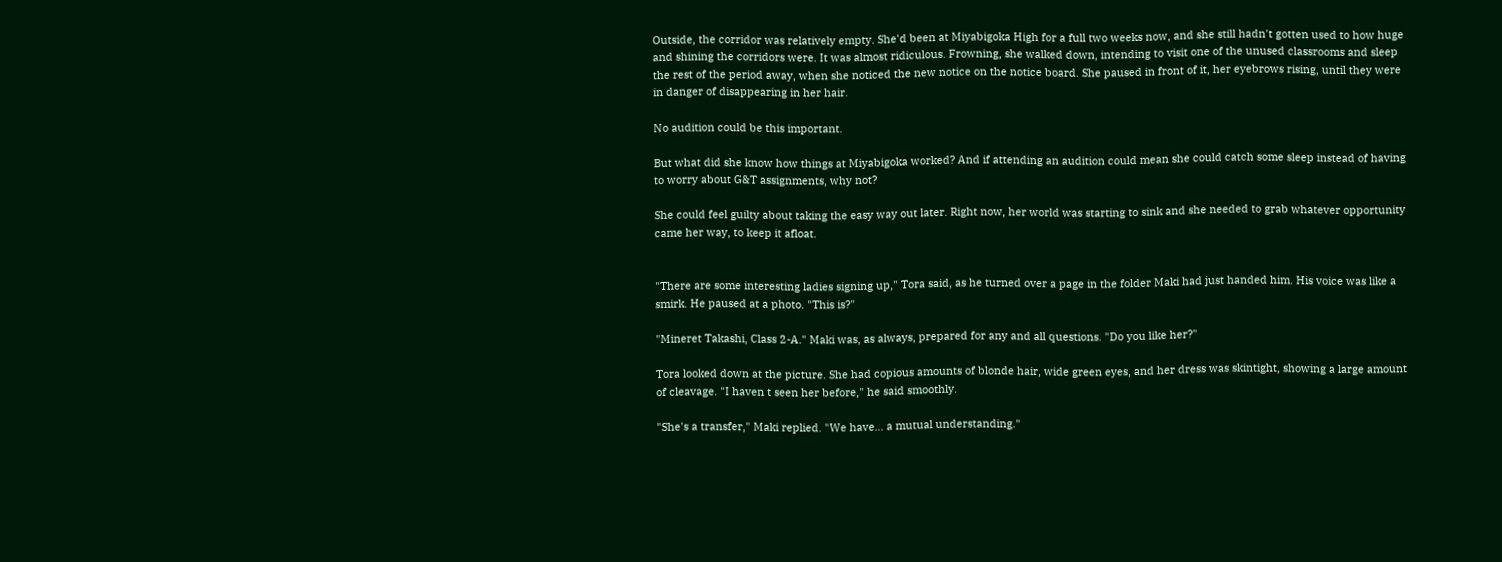Outside, the corridor was relatively empty. She'd been at Miyabigoka High for a full two weeks now, and she still hadn't gotten used to how huge and shining the corridors were. It was almost ridiculous. Frowning, she walked down, intending to visit one of the unused classrooms and sleep the rest of the period away, when she noticed the new notice on the notice board. She paused in front of it, her eyebrows rising, until they were in danger of disappearing in her hair.

No audition could be this important.

But what did she know how things at Miyabigoka worked? And if attending an audition could mean she could catch some sleep instead of having to worry about G&T assignments, why not?

She could feel guilty about taking the easy way out later. Right now, her world was starting to sink and she needed to grab whatever opportunity came her way, to keep it afloat.


"There are some interesting ladies signing up," Tora said, as he turned over a page in the folder Maki had just handed him. His voice was like a smirk. He paused at a photo. "This is?"

"Mineret Takashi, Class 2-A." Maki was, as always, prepared for any and all questions. "Do you like her?"

Tora looked down at the picture. She had copious amounts of blonde hair, wide green eyes, and her dress was skintight, showing a large amount of cleavage. "I haven t seen her before," he said smoothly.

"She's a transfer," Maki replied. "We have... a mutual understanding."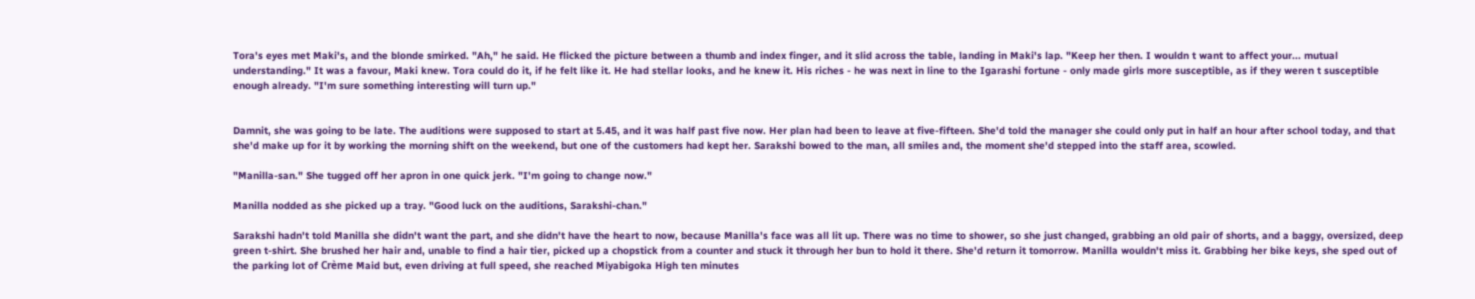Tora's eyes met Maki's, and the blonde smirked. "Ah," he said. He flicked the picture between a thumb and index finger, and it slid across the table, landing in Maki's lap. "Keep her then. I wouldn t want to affect your... mutual understanding." It was a favour, Maki knew. Tora could do it, if he felt like it. He had stellar looks, and he knew it. His riches - he was next in line to the Igarashi fortune - only made girls more susceptible, as if they weren t susceptible enough already. "I'm sure something interesting will turn up."


Damnit, she was going to be late. The auditions were supposed to start at 5.45, and it was half past five now. Her plan had been to leave at five-fifteen. She'd told the manager she could only put in half an hour after school today, and that she'd make up for it by working the morning shift on the weekend, but one of the customers had kept her. Sarakshi bowed to the man, all smiles and, the moment she'd stepped into the staff area, scowled.

"Manilla-san." She tugged off her apron in one quick jerk. "I'm going to change now."

Manilla nodded as she picked up a tray. "Good luck on the auditions, Sarakshi-chan."

Sarakshi hadn't told Manilla she didn't want the part, and she didn't have the heart to now, because Manilla's face was all lit up. There was no time to shower, so she just changed, grabbing an old pair of shorts, and a baggy, oversized, deep green t-shirt. She brushed her hair and, unable to find a hair tier, picked up a chopstick from a counter and stuck it through her bun to hold it there. She'd return it tomorrow. Manilla wouldn't miss it. Grabbing her bike keys, she sped out of the parking lot of Crème Maid but, even driving at full speed, she reached Miyabigoka High ten minutes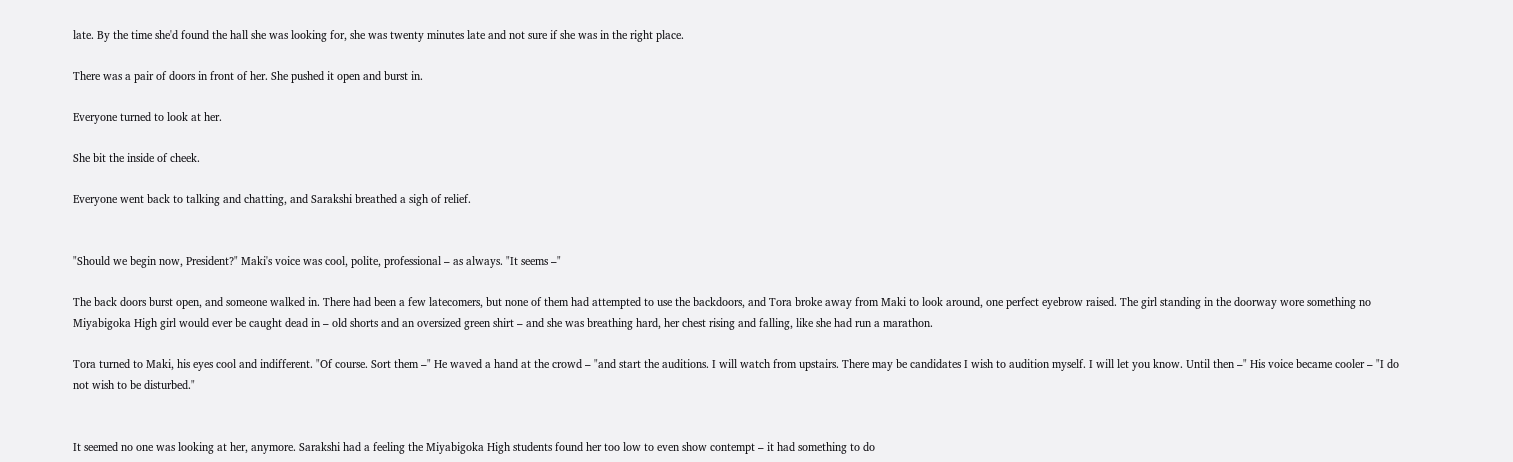late. By the time she'd found the hall she was looking for, she was twenty minutes late and not sure if she was in the right place.

There was a pair of doors in front of her. She pushed it open and burst in.

Everyone turned to look at her.

She bit the inside of cheek.

Everyone went back to talking and chatting, and Sarakshi breathed a sigh of relief.


"Should we begin now, President?" Maki's voice was cool, polite, professional – as always. "It seems –"

The back doors burst open, and someone walked in. There had been a few latecomers, but none of them had attempted to use the backdoors, and Tora broke away from Maki to look around, one perfect eyebrow raised. The girl standing in the doorway wore something no Miyabigoka High girl would ever be caught dead in – old shorts and an oversized green shirt – and she was breathing hard, her chest rising and falling, like she had run a marathon.

Tora turned to Maki, his eyes cool and indifferent. "Of course. Sort them –" He waved a hand at the crowd – "and start the auditions. I will watch from upstairs. There may be candidates I wish to audition myself. I will let you know. Until then –" His voice became cooler – "I do not wish to be disturbed."


It seemed no one was looking at her, anymore. Sarakshi had a feeling the Miyabigoka High students found her too low to even show contempt – it had something to do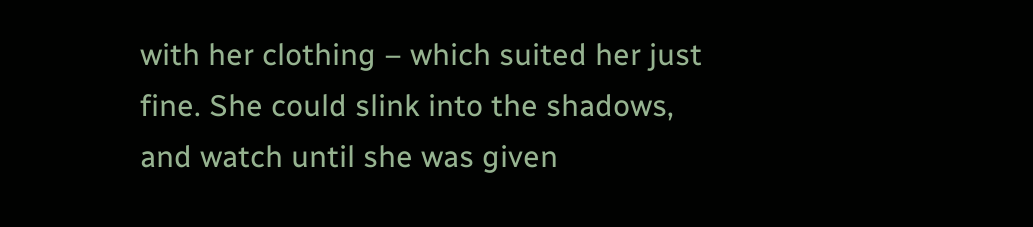with her clothing – which suited her just fine. She could slink into the shadows, and watch until she was given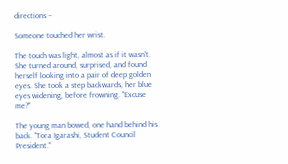directions –

Someone touched her wrist.

The touch was light, almost as if it wasn't. She turned around, surprised, and found herself looking into a pair of deep golden eyes. She took a step backwards, her blue eyes widening, before frowning. "Excuse me?"

The young man bowed, one hand behind his back. "Tora Igarashi, Student Council President."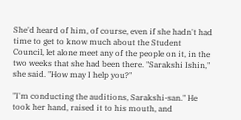She'd heard of him, of course, even if she hadn't had time to get to know much about the Student Council, let alone meet any of the people on it, in the two weeks that she had been there. "Sarakshi Ishin," she said. "How may I help you?"

"I'm conducting the auditions, Sarakshi-san." He took her hand, raised it to his mouth, and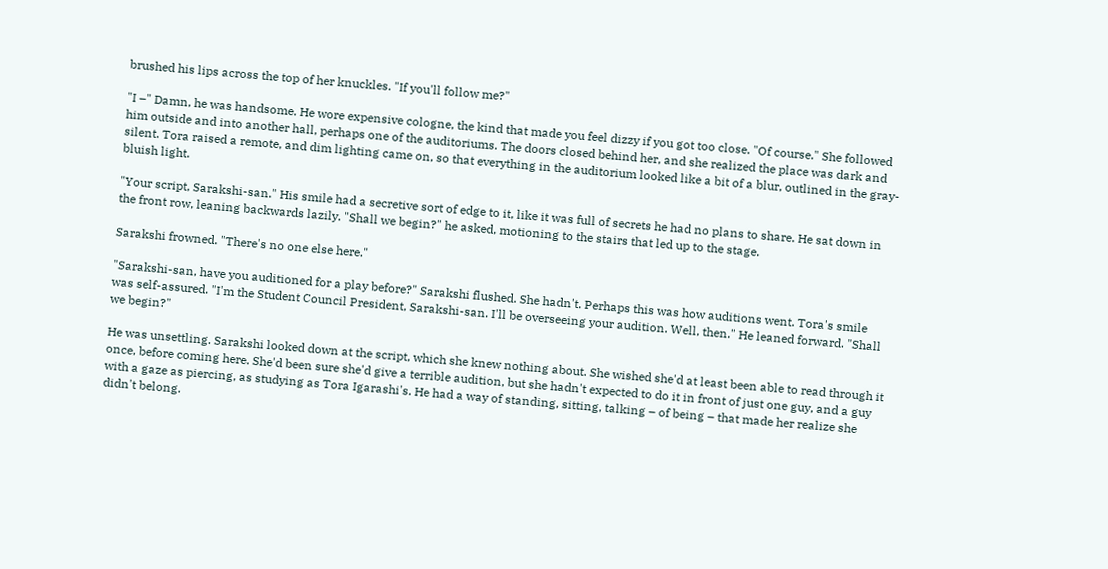brushed his lips across the top of her knuckles. "If you'll follow me?"

"I –" Damn, he was handsome. He wore expensive cologne, the kind that made you feel dizzy if you got too close. "Of course." She followed him outside and into another hall, perhaps one of the auditoriums. The doors closed behind her, and she realized the place was dark and silent. Tora raised a remote, and dim lighting came on, so that everything in the auditorium looked like a bit of a blur, outlined in the gray-bluish light.

"Your script, Sarakshi-san." His smile had a secretive sort of edge to it, like it was full of secrets he had no plans to share. He sat down in the front row, leaning backwards lazily. "Shall we begin?" he asked, motioning to the stairs that led up to the stage.

Sarakshi frowned. "There's no one else here."

"Sarakshi-san, have you auditioned for a play before?" Sarakshi flushed. She hadn't. Perhaps this was how auditions went. Tora's smile was self-assured. "I'm the Student Council President, Sarakshi-san. I'll be overseeing your audition. Well, then." He leaned forward. "Shall we begin?"

He was unsettling. Sarakshi looked down at the script, which she knew nothing about. She wished she'd at least been able to read through it once, before coming here. She'd been sure she'd give a terrible audition, but she hadn't expected to do it in front of just one guy, and a guy with a gaze as piercing, as studying as Tora Igarashi's. He had a way of standing, sitting, talking – of being – that made her realize she didn't belong.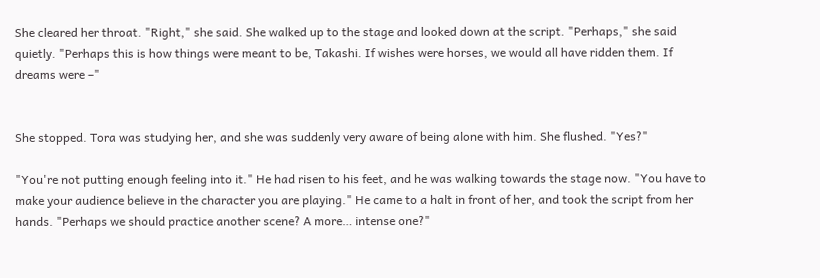She cleared her throat. "Right," she said. She walked up to the stage and looked down at the script. "Perhaps," she said quietly. "Perhaps this is how things were meant to be, Takashi. If wishes were horses, we would all have ridden them. If dreams were –"


She stopped. Tora was studying her, and she was suddenly very aware of being alone with him. She flushed. "Yes?"

"You're not putting enough feeling into it." He had risen to his feet, and he was walking towards the stage now. "You have to make your audience believe in the character you are playing." He came to a halt in front of her, and took the script from her hands. "Perhaps we should practice another scene? A more… intense one?"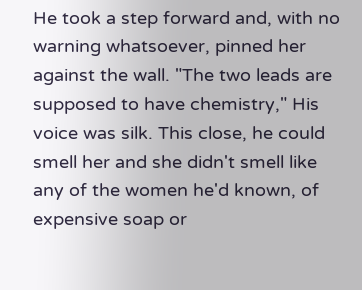He took a step forward and, with no warning whatsoever, pinned her against the wall. "The two leads are supposed to have chemistry," His voice was silk. This close, he could smell her and she didn't smell like any of the women he'd known, of expensive soap or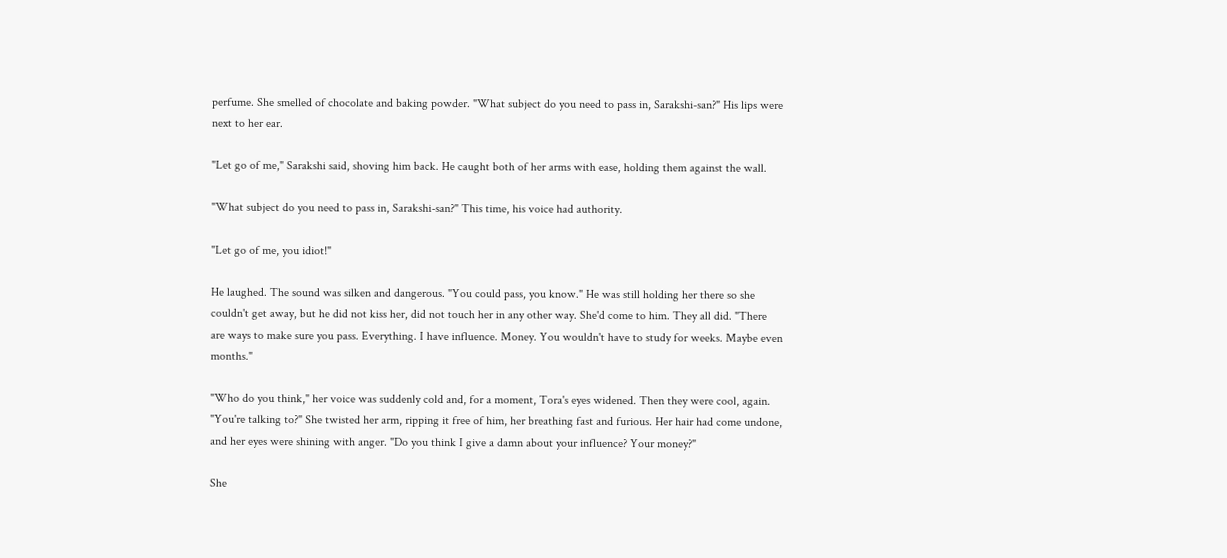perfume. She smelled of chocolate and baking powder. "What subject do you need to pass in, Sarakshi-san?" His lips were next to her ear.

"Let go of me," Sarakshi said, shoving him back. He caught both of her arms with ease, holding them against the wall.

"What subject do you need to pass in, Sarakshi-san?" This time, his voice had authority.

"Let go of me, you idiot!"

He laughed. The sound was silken and dangerous. "You could pass, you know." He was still holding her there so she couldn't get away, but he did not kiss her, did not touch her in any other way. She'd come to him. They all did. "There are ways to make sure you pass. Everything. I have influence. Money. You wouldn't have to study for weeks. Maybe even months."

"Who do you think," her voice was suddenly cold and, for a moment, Tora's eyes widened. Then they were cool, again. "You're talking to?" She twisted her arm, ripping it free of him, her breathing fast and furious. Her hair had come undone, and her eyes were shining with anger. "Do you think I give a damn about your influence? Your money?"

She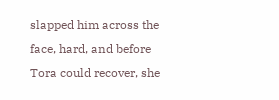slapped him across the face, hard, and before Tora could recover, she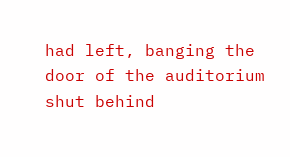had left, banging the door of the auditorium shut behind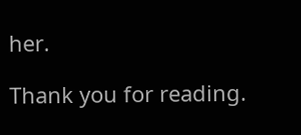her.

Thank you for reading.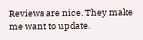Reviews are nice. They make me want to update.